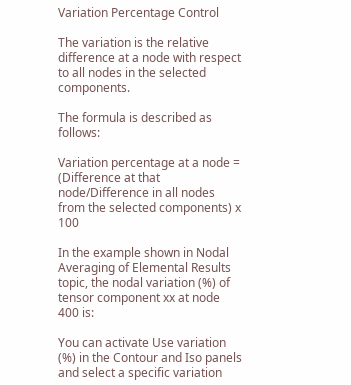Variation Percentage Control

The variation is the relative difference at a node with respect to all nodes in the selected components.

The formula is described as follows:

Variation percentage at a node = (Difference at that node/Difference in all nodes from the selected components) x 100

In the example shown in Nodal Averaging of Elemental Results topic, the nodal variation (%) of tensor component xx at node 400 is:

You can activate Use variation (%) in the Contour and Iso panels and select a specific variation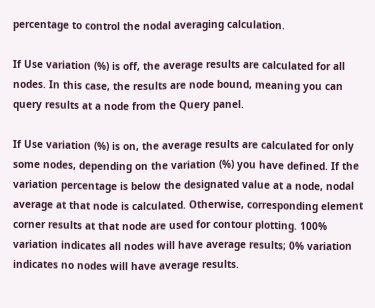percentage to control the nodal averaging calculation.

If Use variation (%) is off, the average results are calculated for all nodes. In this case, the results are node bound, meaning you can query results at a node from the Query panel.

If Use variation (%) is on, the average results are calculated for only some nodes, depending on the variation (%) you have defined. If the variation percentage is below the designated value at a node, nodal average at that node is calculated. Otherwise, corresponding element corner results at that node are used for contour plotting. 100% variation indicates all nodes will have average results; 0% variation indicates no nodes will have average results.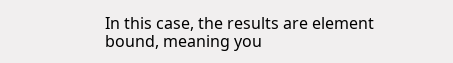In this case, the results are element bound, meaning you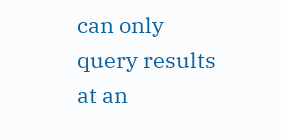can only query results at an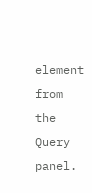element from the Query panel.